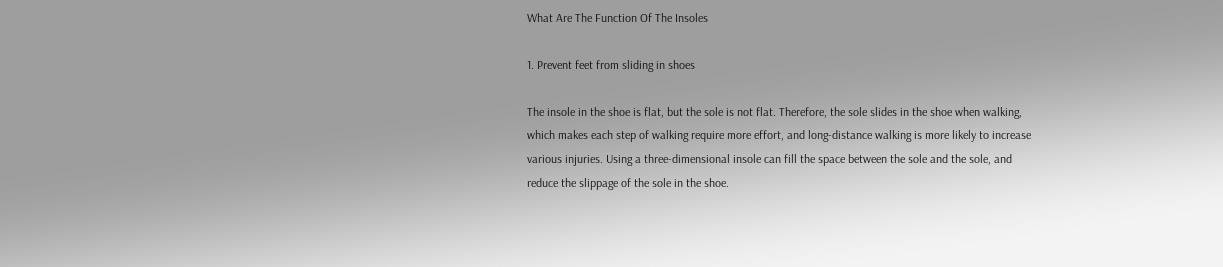What Are The Function Of The Insoles

1. Prevent feet from sliding in shoes

The insole in the shoe is flat, but the sole is not flat. Therefore, the sole slides in the shoe when walking, which makes each step of walking require more effort, and long-distance walking is more likely to increase various injuries. Using a three-dimensional insole can fill the space between the sole and the sole, and reduce the slippage of the sole in the shoe.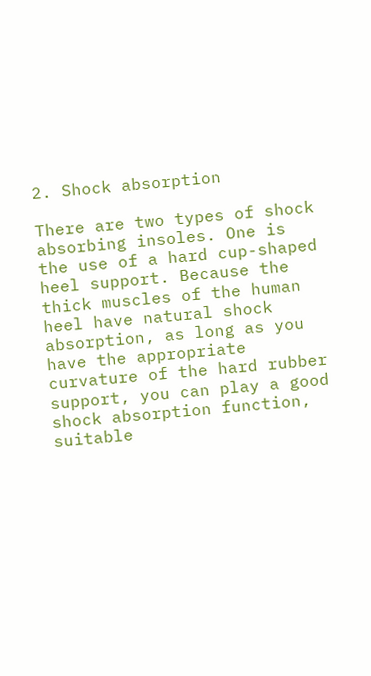2. Shock absorption

There are two types of shock absorbing insoles. One is the use of a hard cup-shaped heel support. Because the thick muscles of the human heel have natural shock absorption, as long as you have the appropriate curvature of the hard rubber support, you can play a good shock absorption function, suitable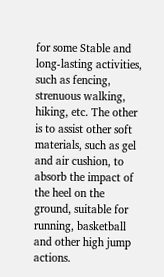for some Stable and long-lasting activities, such as fencing, strenuous walking, hiking, etc. The other is to assist other soft materials, such as gel and air cushion, to absorb the impact of the heel on the ground, suitable for running, basketball and other high jump actions.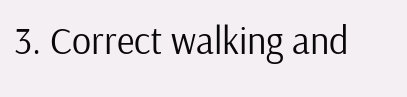3. Correct walking and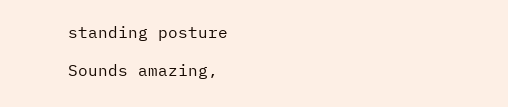standing posture

Sounds amazing,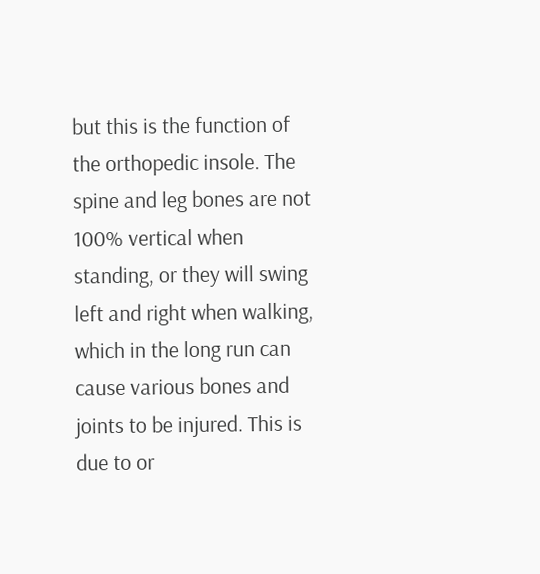but this is the function of the orthopedic insole. The spine and leg bones are not 100% vertical when standing, or they will swing left and right when walking, which in the long run can cause various bones and joints to be injured. This is due to or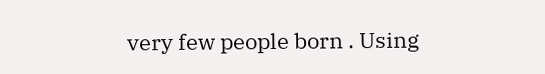very few people born . Using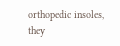orthopedic insoles, they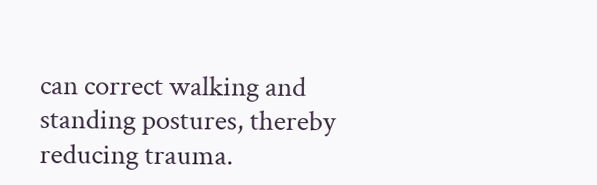can correct walking and standing postures, thereby reducing trauma.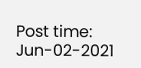Post time: Jun-02-2021